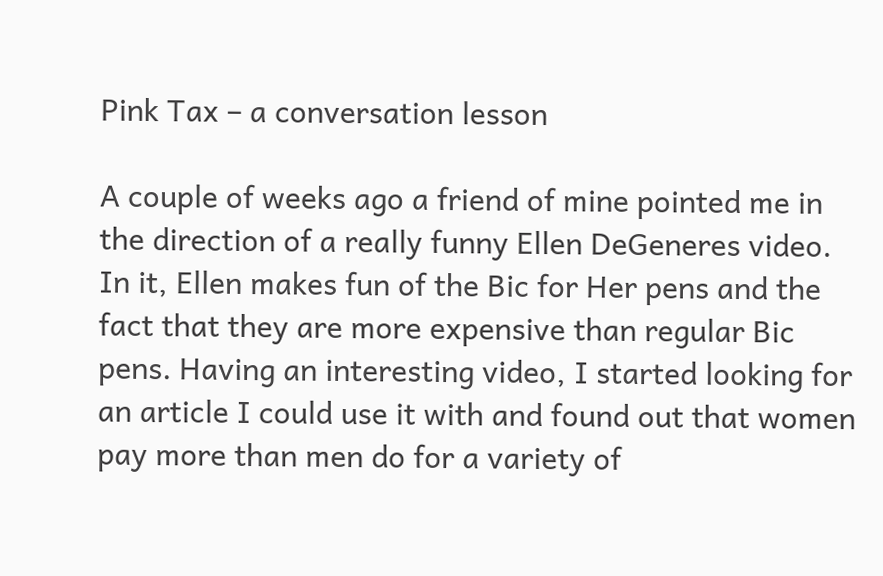Pink Tax – a conversation lesson

A couple of weeks ago a friend of mine pointed me in the direction of a really funny Ellen DeGeneres video. In it, Ellen makes fun of the Bic for Her pens and the fact that they are more expensive than regular Bic pens. Having an interesting video, I started looking for an article I could use it with and found out that women pay more than men do for a variety of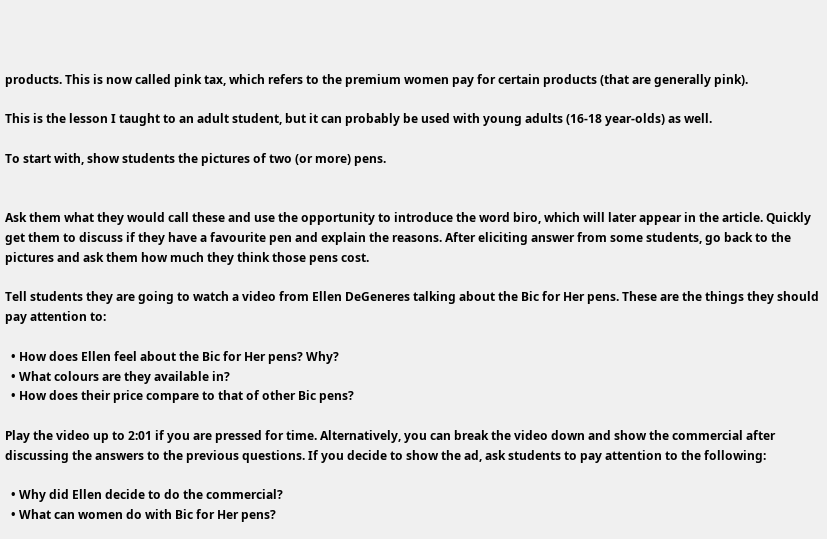products. This is now called pink tax, which refers to the premium women pay for certain products (that are generally pink).

This is the lesson I taught to an adult student, but it can probably be used with young adults (16-18 year-olds) as well.

To start with, show students the pictures of two (or more) pens.


Ask them what they would call these and use the opportunity to introduce the word biro, which will later appear in the article. Quickly get them to discuss if they have a favourite pen and explain the reasons. After eliciting answer from some students, go back to the pictures and ask them how much they think those pens cost.

Tell students they are going to watch a video from Ellen DeGeneres talking about the Bic for Her pens. These are the things they should pay attention to:

  • How does Ellen feel about the Bic for Her pens? Why?
  • What colours are they available in?
  • How does their price compare to that of other Bic pens?

Play the video up to 2:01 if you are pressed for time. Alternatively, you can break the video down and show the commercial after discussing the answers to the previous questions. If you decide to show the ad, ask students to pay attention to the following:

  • Why did Ellen decide to do the commercial?
  • What can women do with Bic for Her pens?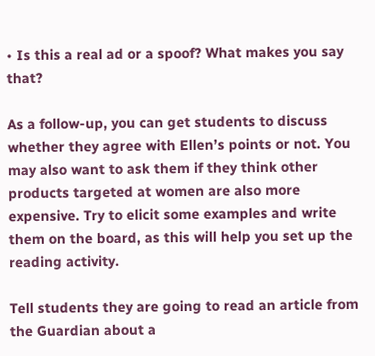• Is this a real ad or a spoof? What makes you say that?

As a follow-up, you can get students to discuss whether they agree with Ellen’s points or not. You may also want to ask them if they think other products targeted at women are also more expensive. Try to elicit some examples and write them on the board, as this will help you set up the reading activity.

Tell students they are going to read an article from the Guardian about a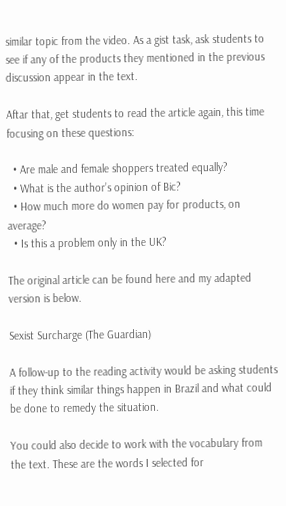similar topic from the video. As a gist task, ask students to see if any of the products they mentioned in the previous discussion appear in the text.

Aftar that, get students to read the article again, this time focusing on these questions:

  • Are male and female shoppers treated equally?
  • What is the author’s opinion of Bic?
  • How much more do women pay for products, on average?
  • Is this a problem only in the UK?

The original article can be found here and my adapted version is below.

Sexist Surcharge (The Guardian)

A follow-up to the reading activity would be asking students if they think similar things happen in Brazil and what could be done to remedy the situation.

You could also decide to work with the vocabulary from the text. These are the words I selected for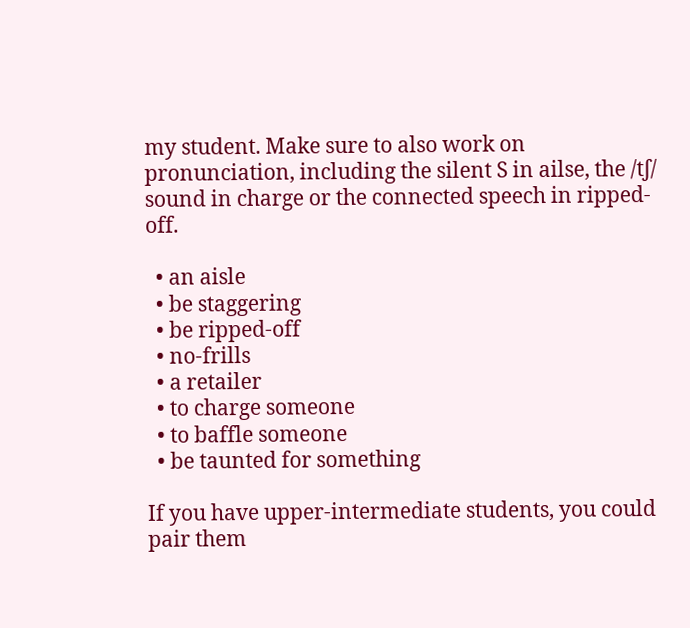my student. Make sure to also work on pronunciation, including the silent S in ailse, the /tʃ/ sound in charge or the connected speech in ripped-off.

  • an aisle
  • be staggering
  • be ripped-off
  • no-frills
  • a retailer
  • to charge someone
  • to baffle someone
  • be taunted for something

If you have upper-intermediate students, you could pair them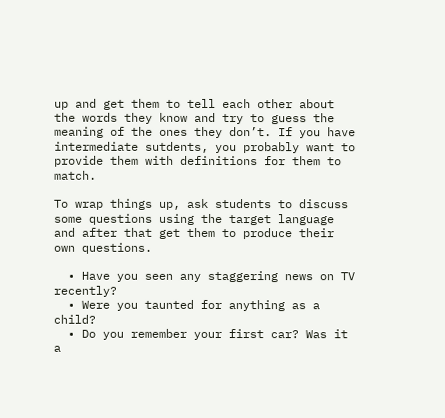up and get them to tell each other about the words they know and try to guess the meaning of the ones they don’t. If you have intermediate sutdents, you probably want to provide them with definitions for them to match.

To wrap things up, ask students to discuss some questions using the target language and after that get them to produce their own questions.

  • Have you seen any staggering news on TV recently?
  • Were you taunted for anything as a child?
  • Do you remember your first car? Was it a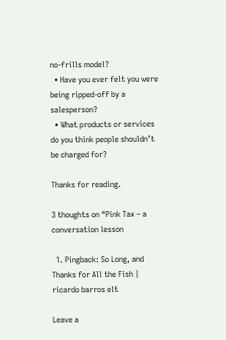no-frills model?
  • Have you ever felt you were being ripped-off by a salesperson?
  • What products or services do you think people shouldn’t be charged for?

Thanks for reading.

3 thoughts on “Pink Tax – a conversation lesson

  1. Pingback: So Long, and Thanks for All the Fish | ricardo barros elt

Leave a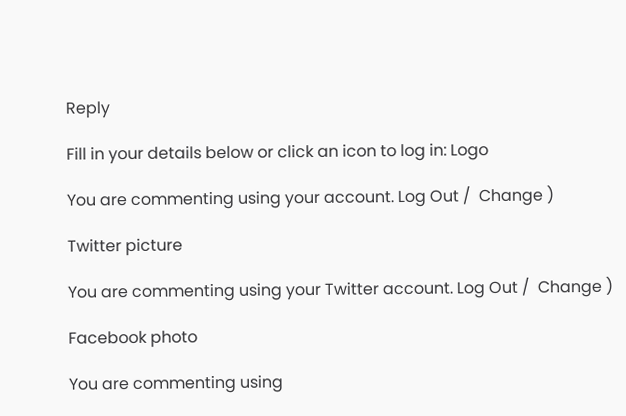Reply

Fill in your details below or click an icon to log in: Logo

You are commenting using your account. Log Out /  Change )

Twitter picture

You are commenting using your Twitter account. Log Out /  Change )

Facebook photo

You are commenting using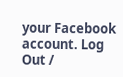your Facebook account. Log Out /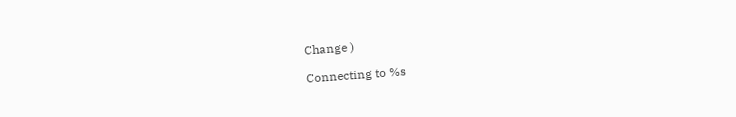Change )

Connecting to %s